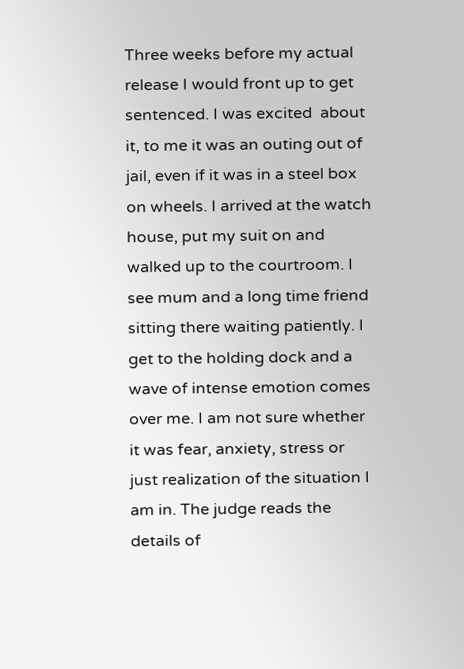Three weeks before my actual release I would front up to get sentenced. I was excited  about it, to me it was an outing out of jail, even if it was in a steel box on wheels. I arrived at the watch house, put my suit on and walked up to the courtroom. I see mum and a long time friend sitting there waiting patiently. I get to the holding dock and a wave of intense emotion comes over me. I am not sure whether it was fear, anxiety, stress or just realization of the situation I am in. The judge reads the details of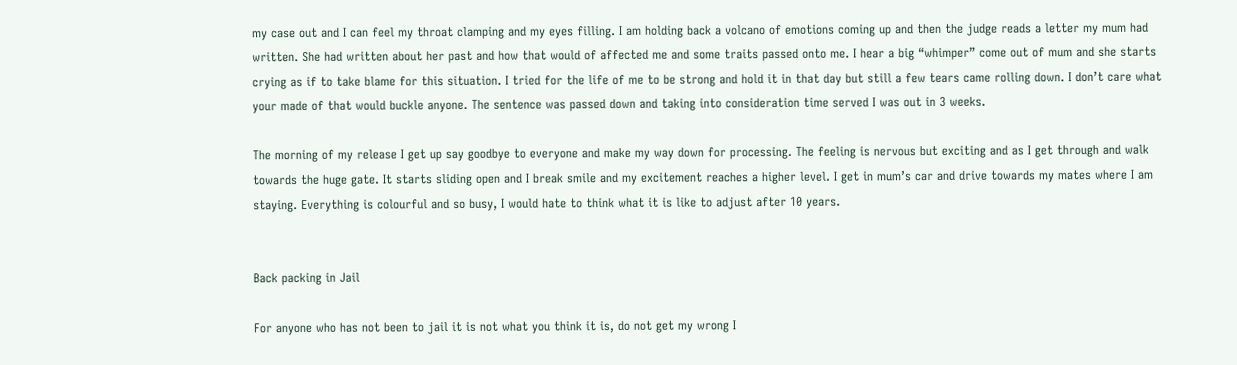my case out and I can feel my throat clamping and my eyes filling. I am holding back a volcano of emotions coming up and then the judge reads a letter my mum had written. She had written about her past and how that would of affected me and some traits passed onto me. I hear a big “whimper” come out of mum and she starts crying as if to take blame for this situation. I tried for the life of me to be strong and hold it in that day but still a few tears came rolling down. I don’t care what your made of that would buckle anyone. The sentence was passed down and taking into consideration time served I was out in 3 weeks.

The morning of my release I get up say goodbye to everyone and make my way down for processing. The feeling is nervous but exciting and as I get through and walk towards the huge gate. It starts sliding open and I break smile and my excitement reaches a higher level. I get in mum’s car and drive towards my mates where I am staying. Everything is colourful and so busy, I would hate to think what it is like to adjust after 10 years.


Back packing in Jail

For anyone who has not been to jail it is not what you think it is, do not get my wrong I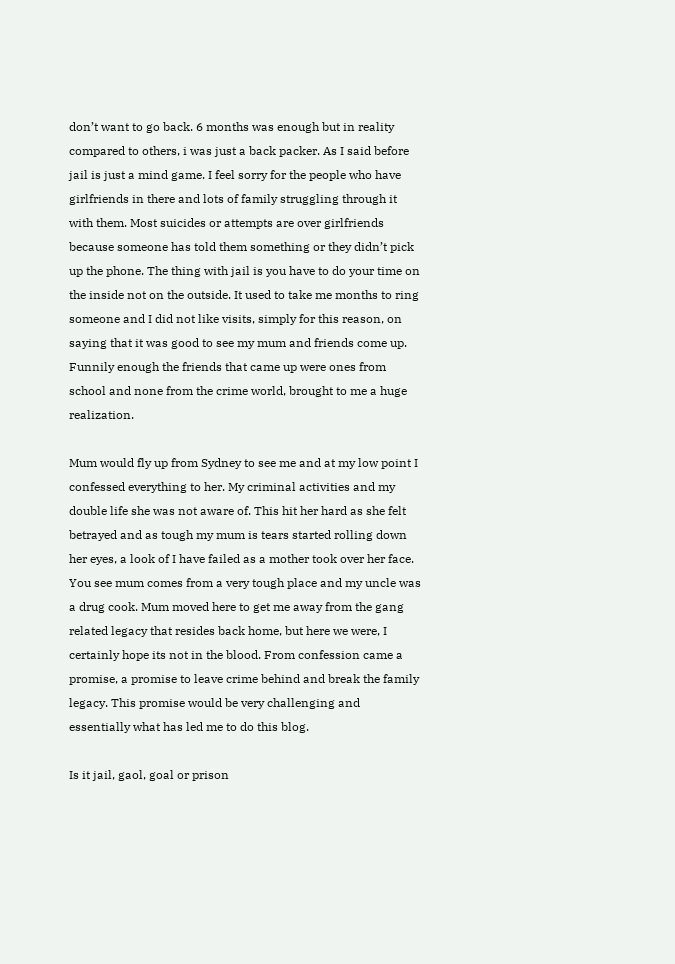don’t want to go back. 6 months was enough but in reality compared to others, i was just a back packer. As I said before jail is just a mind game. I feel sorry for the people who have girlfriends in there and lots of family struggling through it with them. Most suicides or attempts are over girlfriends because someone has told them something or they didn’t pick up the phone. The thing with jail is you have to do your time on the inside not on the outside. It used to take me months to ring someone and I did not like visits, simply for this reason, on saying that it was good to see my mum and friends come up. Funnily enough the friends that came up were ones from school and none from the crime world, brought to me a huge realization.

Mum would fly up from Sydney to see me and at my low point I confessed everything to her. My criminal activities and my double life she was not aware of. This hit her hard as she felt betrayed and as tough my mum is tears started rolling down her eyes, a look of I have failed as a mother took over her face. You see mum comes from a very tough place and my uncle was a drug cook. Mum moved here to get me away from the gang related legacy that resides back home, but here we were, I certainly hope its not in the blood. From confession came a promise, a promise to leave crime behind and break the family legacy. This promise would be very challenging and essentially what has led me to do this blog.

Is it jail, gaol, goal or prison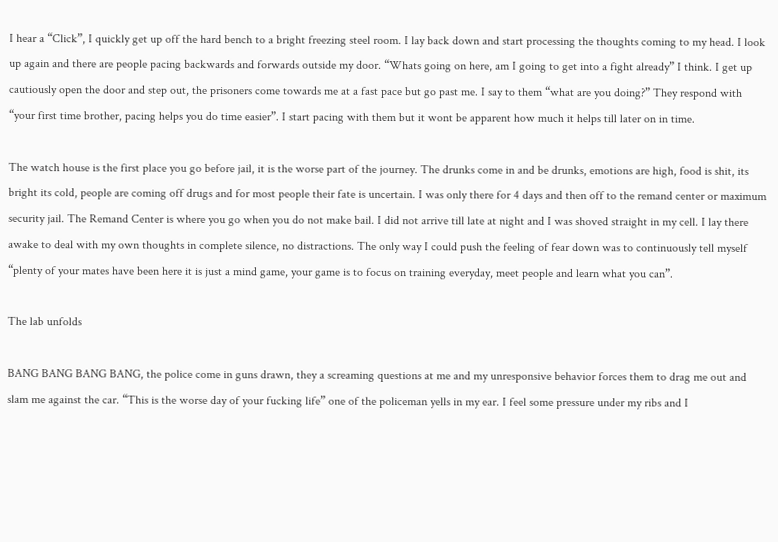I hear a “Click”, I quickly get up off the hard bench to a bright freezing steel room. I lay back down and start processing the thoughts coming to my head. I look up again and there are people pacing backwards and forwards outside my door. “Whats going on here, am I going to get into a fight already” I think. I get up cautiously open the door and step out, the prisoners come towards me at a fast pace but go past me. I say to them “what are you doing?” They respond with “your first time brother, pacing helps you do time easier”. I start pacing with them but it wont be apparent how much it helps till later on in time.

The watch house is the first place you go before jail, it is the worse part of the journey. The drunks come in and be drunks, emotions are high, food is shit, its bright its cold, people are coming off drugs and for most people their fate is uncertain. I was only there for 4 days and then off to the remand center or maximum security jail. The Remand Center is where you go when you do not make bail. I did not arrive till late at night and I was shoved straight in my cell. I lay there awake to deal with my own thoughts in complete silence, no distractions. The only way I could push the feeling of fear down was to continuously tell myself “plenty of your mates have been here it is just a mind game, your game is to focus on training everyday, meet people and learn what you can”.

The lab unfolds

BANG BANG BANG BANG, the police come in guns drawn, they a screaming questions at me and my unresponsive behavior forces them to drag me out and slam me against the car. “This is the worse day of your fucking life” one of the policeman yells in my ear. I feel some pressure under my ribs and I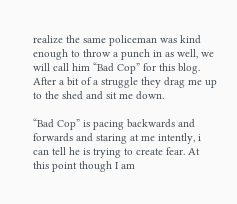realize the same policeman was kind enough to throw a punch in as well, we will call him “Bad Cop” for this blog. After a bit of a struggle they drag me up to the shed and sit me down.

“Bad Cop” is pacing backwards and forwards and staring at me intently, i can tell he is trying to create fear. At this point though I am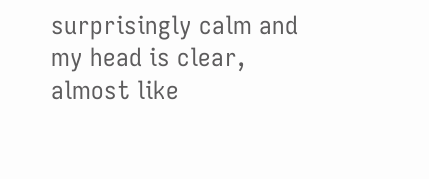surprisingly calm and my head is clear, almost like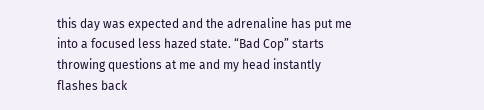this day was expected and the adrenaline has put me into a focused less hazed state. “Bad Cop” starts throwing questions at me and my head instantly flashes back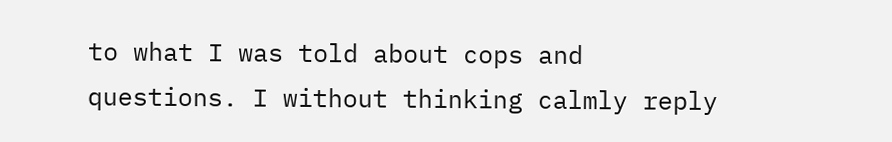to what I was told about cops and questions. I without thinking calmly reply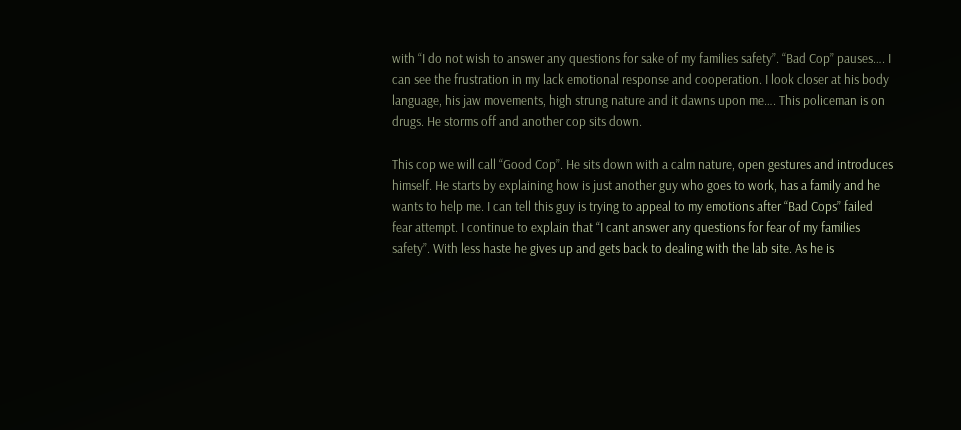with “I do not wish to answer any questions for sake of my families safety”. “Bad Cop” pauses…. I can see the frustration in my lack emotional response and cooperation. I look closer at his body language, his jaw movements, high strung nature and it dawns upon me…. This policeman is on drugs. He storms off and another cop sits down.

This cop we will call “Good Cop”. He sits down with a calm nature, open gestures and introduces himself. He starts by explaining how is just another guy who goes to work, has a family and he wants to help me. I can tell this guy is trying to appeal to my emotions after “Bad Cops” failed fear attempt. I continue to explain that “I cant answer any questions for fear of my families safety”. With less haste he gives up and gets back to dealing with the lab site. As he is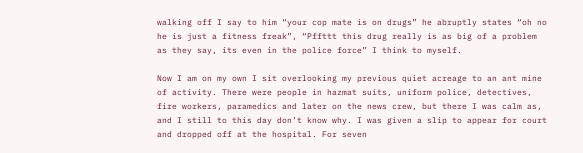walking off I say to him “your cop mate is on drugs” he abruptly states “oh no he is just a fitness freak”, “Pffttt this drug really is as big of a problem as they say, its even in the police force” I think to myself.

Now I am on my own I sit overlooking my previous quiet acreage to an ant mine of activity. There were people in hazmat suits, uniform police, detectives, fire workers, paramedics and later on the news crew, but there I was calm as, and I still to this day don’t know why. I was given a slip to appear for court and dropped off at the hospital. For seven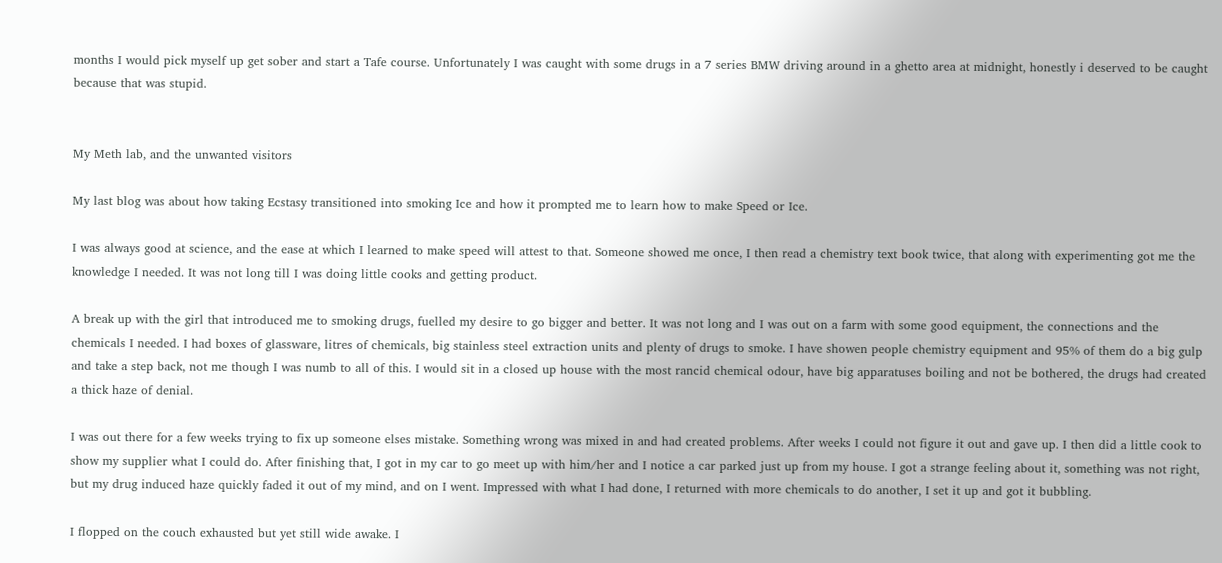months I would pick myself up get sober and start a Tafe course. Unfortunately I was caught with some drugs in a 7 series BMW driving around in a ghetto area at midnight, honestly i deserved to be caught because that was stupid.


My Meth lab, and the unwanted visitors

My last blog was about how taking Ecstasy transitioned into smoking Ice and how it prompted me to learn how to make Speed or Ice.

I was always good at science, and the ease at which I learned to make speed will attest to that. Someone showed me once, I then read a chemistry text book twice, that along with experimenting got me the knowledge I needed. It was not long till I was doing little cooks and getting product.

A break up with the girl that introduced me to smoking drugs, fuelled my desire to go bigger and better. It was not long and I was out on a farm with some good equipment, the connections and the chemicals I needed. I had boxes of glassware, litres of chemicals, big stainless steel extraction units and plenty of drugs to smoke. I have showen people chemistry equipment and 95% of them do a big gulp and take a step back, not me though I was numb to all of this. I would sit in a closed up house with the most rancid chemical odour, have big apparatuses boiling and not be bothered, the drugs had created a thick haze of denial.

I was out there for a few weeks trying to fix up someone elses mistake. Something wrong was mixed in and had created problems. After weeks I could not figure it out and gave up. I then did a little cook to show my supplier what I could do. After finishing that, I got in my car to go meet up with him/her and I notice a car parked just up from my house. I got a strange feeling about it, something was not right, but my drug induced haze quickly faded it out of my mind, and on I went. Impressed with what I had done, I returned with more chemicals to do another, I set it up and got it bubbling.

I flopped on the couch exhausted but yet still wide awake. I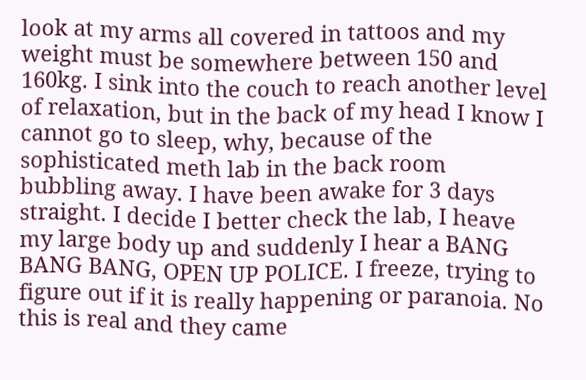look at my arms all covered in tattoos and my weight must be somewhere between 150 and 160kg. I sink into the couch to reach another level of relaxation, but in the back of my head I know I cannot go to sleep, why, because of the sophisticated meth lab in the back room bubbling away. I have been awake for 3 days straight. I decide I better check the lab, I heave my large body up and suddenly I hear a BANG BANG BANG, OPEN UP POLICE. I freeze, trying to figure out if it is really happening or paranoia. No this is real and they came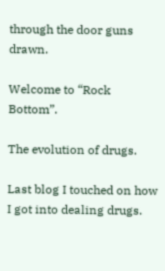through the door guns drawn.

Welcome to “Rock Bottom”.

The evolution of drugs.

Last blog I touched on how I got into dealing drugs.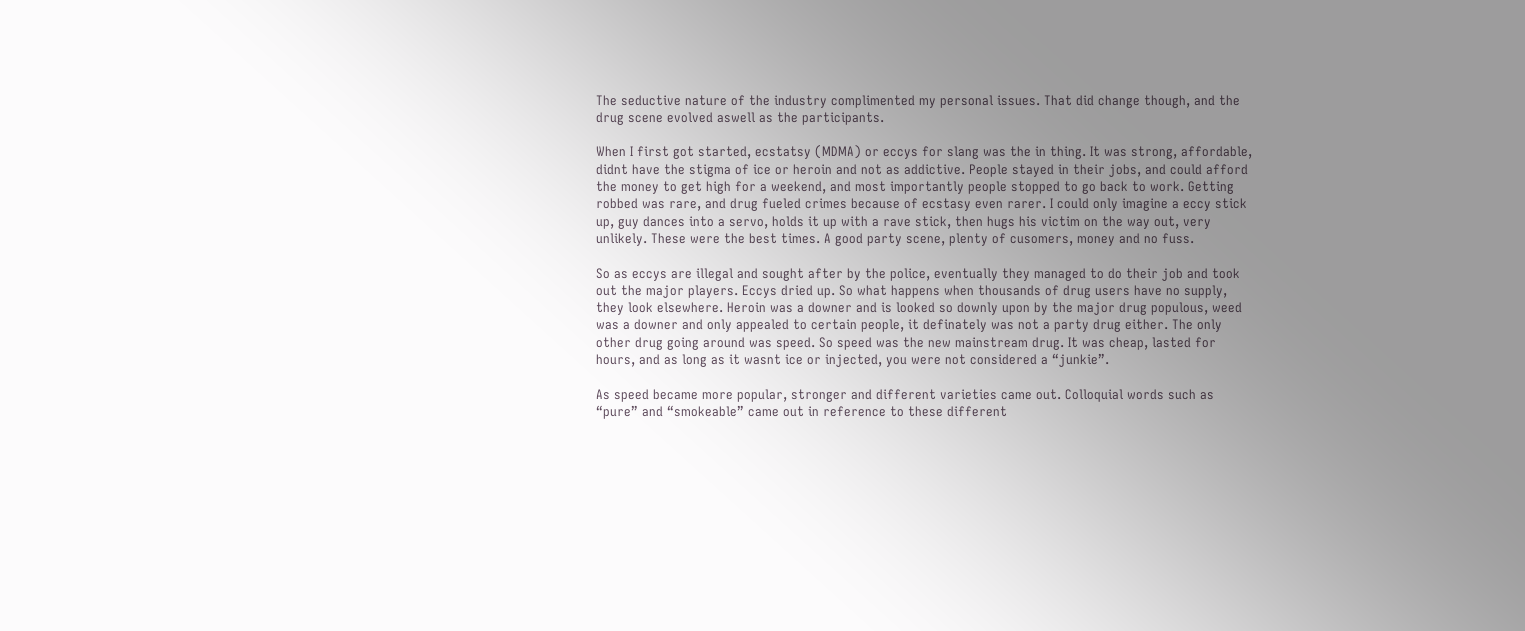The seductive nature of the industry complimented my personal issues. That did change though, and the drug scene evolved aswell as the participants.

When I first got started, ecstatsy (MDMA) or eccys for slang was the in thing. It was strong, affordable, didnt have the stigma of ice or heroin and not as addictive. People stayed in their jobs, and could afford the money to get high for a weekend, and most importantly people stopped to go back to work. Getting robbed was rare, and drug fueled crimes because of ecstasy even rarer. I could only imagine a eccy stick up, guy dances into a servo, holds it up with a rave stick, then hugs his victim on the way out, very unlikely. These were the best times. A good party scene, plenty of cusomers, money and no fuss.

So as eccys are illegal and sought after by the police, eventually they managed to do their job and took out the major players. Eccys dried up. So what happens when thousands of drug users have no supply, they look elsewhere. Heroin was a downer and is looked so downly upon by the major drug populous, weed was a downer and only appealed to certain people, it definately was not a party drug either. The only other drug going around was speed. So speed was the new mainstream drug. It was cheap, lasted for hours, and as long as it wasnt ice or injected, you were not considered a “junkie”.

As speed became more popular, stronger and different varieties came out. Colloquial words such as “pure” and “smokeable” came out in reference to these different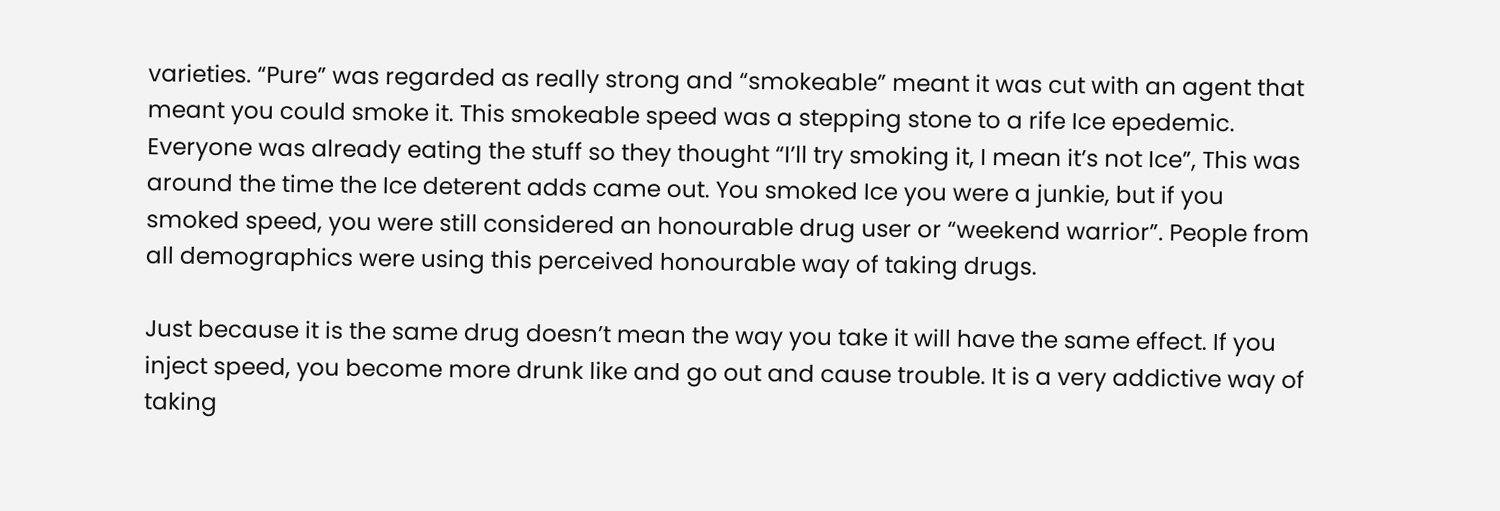varieties. “Pure” was regarded as really strong and “smokeable” meant it was cut with an agent that meant you could smoke it. This smokeable speed was a stepping stone to a rife Ice epedemic. Everyone was already eating the stuff so they thought “I’ll try smoking it, I mean it’s not Ice”, This was around the time the Ice deterent adds came out. You smoked Ice you were a junkie, but if you smoked speed, you were still considered an honourable drug user or “weekend warrior”. People from all demographics were using this perceived honourable way of taking drugs.

Just because it is the same drug doesn’t mean the way you take it will have the same effect. If you inject speed, you become more drunk like and go out and cause trouble. It is a very addictive way of taking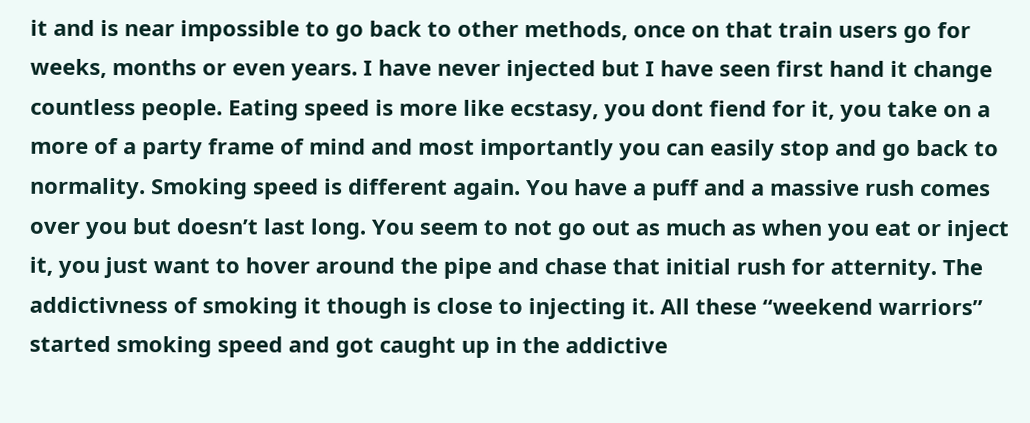it and is near impossible to go back to other methods, once on that train users go for weeks, months or even years. I have never injected but I have seen first hand it change countless people. Eating speed is more like ecstasy, you dont fiend for it, you take on a more of a party frame of mind and most importantly you can easily stop and go back to normality. Smoking speed is different again. You have a puff and a massive rush comes over you but doesn’t last long. You seem to not go out as much as when you eat or inject it, you just want to hover around the pipe and chase that initial rush for atternity. The addictivness of smoking it though is close to injecting it. All these “weekend warriors” started smoking speed and got caught up in the addictive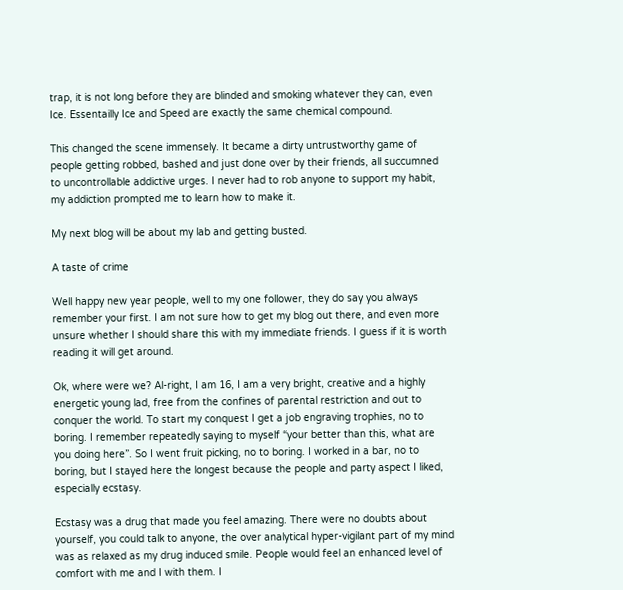trap, it is not long before they are blinded and smoking whatever they can, even Ice. Essentailly Ice and Speed are exactly the same chemical compound.

This changed the scene immensely. It became a dirty untrustworthy game of people getting robbed, bashed and just done over by their friends, all succumned to uncontrollable addictive urges. I never had to rob anyone to support my habit, my addiction prompted me to learn how to make it.

My next blog will be about my lab and getting busted.

A taste of crime

Well happy new year people, well to my one follower, they do say you always remember your first. I am not sure how to get my blog out there, and even more unsure whether I should share this with my immediate friends. I guess if it is worth reading it will get around.

Ok, where were we? Al-right, I am 16, I am a very bright, creative and a highly energetic young lad, free from the confines of parental restriction and out to conquer the world. To start my conquest I get a job engraving trophies, no to boring. I remember repeatedly saying to myself “your better than this, what are you doing here”. So I went fruit picking, no to boring. I worked in a bar, no to boring, but I stayed here the longest because the people and party aspect I liked, especially ecstasy.

Ecstasy was a drug that made you feel amazing. There were no doubts about yourself, you could talk to anyone, the over analytical hyper-vigilant part of my mind was as relaxed as my drug induced smile. People would feel an enhanced level of comfort with me and I with them. I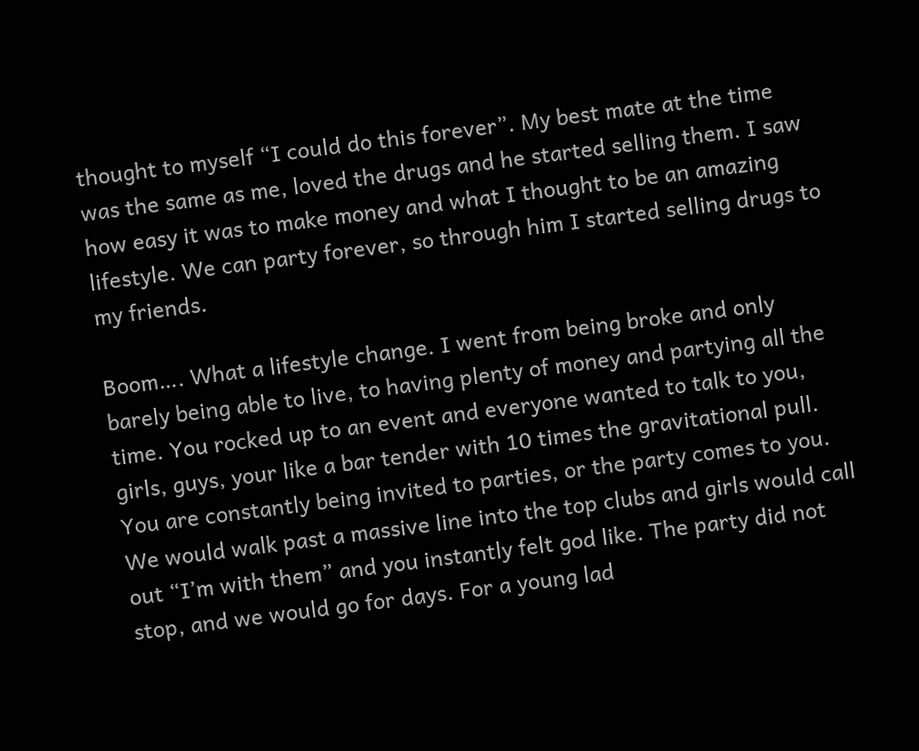thought to myself “I could do this forever”. My best mate at the time was the same as me, loved the drugs and he started selling them. I saw how easy it was to make money and what I thought to be an amazing lifestyle. We can party forever, so through him I started selling drugs to my friends.

Boom…. What a lifestyle change. I went from being broke and only barely being able to live, to having plenty of money and partying all the time. You rocked up to an event and everyone wanted to talk to you, girls, guys, your like a bar tender with 10 times the gravitational pull. You are constantly being invited to parties, or the party comes to you. We would walk past a massive line into the top clubs and girls would call out “I’m with them” and you instantly felt god like. The party did not stop, and we would go for days. For a young lad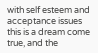with self esteem and acceptance issues this is a dream come true, and the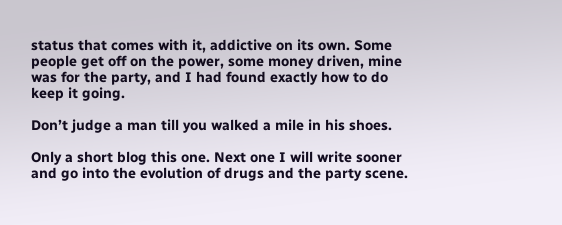status that comes with it, addictive on its own. Some people get off on the power, some money driven, mine was for the party, and I had found exactly how to do keep it going.

Don’t judge a man till you walked a mile in his shoes.

Only a short blog this one. Next one I will write sooner and go into the evolution of drugs and the party scene.